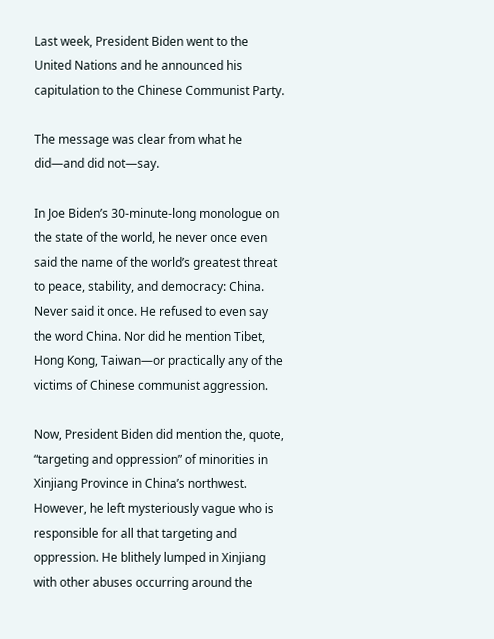Last week, President Biden went to the United Nations and he announced his capitulation to the Chinese Communist Party.

The message was clear from what he did—and did not—say.

In Joe Biden’s 30-minute-long monologue on the state of the world, he never once even said the name of the world’s greatest threat to peace, stability, and democracy: China. Never said it once. He refused to even say the word China. Nor did he mention Tibet, Hong Kong, Taiwan—or practically any of the victims of Chinese communist aggression.

Now, President Biden did mention the, quote, “targeting and oppression” of minorities in Xinjiang Province in China’s northwest. However, he left mysteriously vague who is responsible for all that targeting and oppression. He blithely lumped in Xinjiang with other abuses occurring around the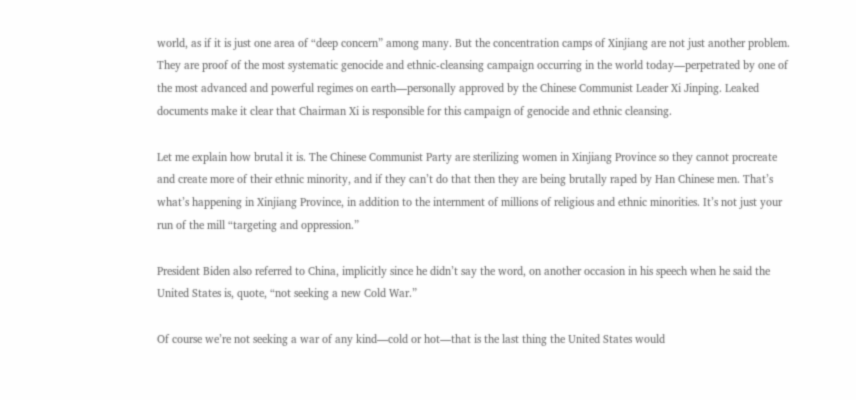world, as if it is just one area of “deep concern” among many. But the concentration camps of Xinjiang are not just another problem. They are proof of the most systematic genocide and ethnic-cleansing campaign occurring in the world today—perpetrated by one of the most advanced and powerful regimes on earth—personally approved by the Chinese Communist Leader Xi Jinping. Leaked documents make it clear that Chairman Xi is responsible for this campaign of genocide and ethnic cleansing.

Let me explain how brutal it is. The Chinese Communist Party are sterilizing women in Xinjiang Province so they cannot procreate and create more of their ethnic minority, and if they can’t do that then they are being brutally raped by Han Chinese men. That’s what’s happening in Xinjiang Province, in addition to the internment of millions of religious and ethnic minorities. It’s not just your run of the mill “targeting and oppression.”

President Biden also referred to China, implicitly since he didn’t say the word, on another occasion in his speech when he said the United States is, quote, “not seeking a new Cold War.”

Of course we’re not seeking a war of any kind—cold or hot—that is the last thing the United States would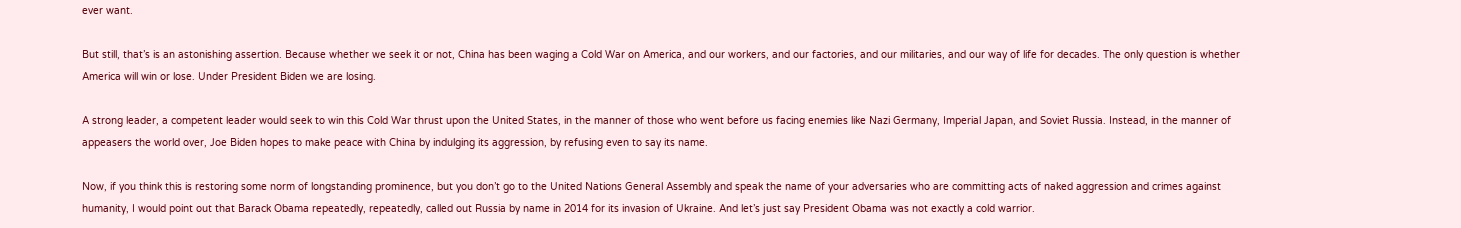ever want.

But still, that’s is an astonishing assertion. Because whether we seek it or not, China has been waging a Cold War on America, and our workers, and our factories, and our militaries, and our way of life for decades. The only question is whether America will win or lose. Under President Biden we are losing.

A strong leader, a competent leader would seek to win this Cold War thrust upon the United States, in the manner of those who went before us facing enemies like Nazi Germany, Imperial Japan, and Soviet Russia. Instead, in the manner of appeasers the world over, Joe Biden hopes to make peace with China by indulging its aggression, by refusing even to say its name.

Now, if you think this is restoring some norm of longstanding prominence, but you don’t go to the United Nations General Assembly and speak the name of your adversaries who are committing acts of naked aggression and crimes against humanity, I would point out that Barack Obama repeatedly, repeatedly, called out Russia by name in 2014 for its invasion of Ukraine. And let’s just say President Obama was not exactly a cold warrior.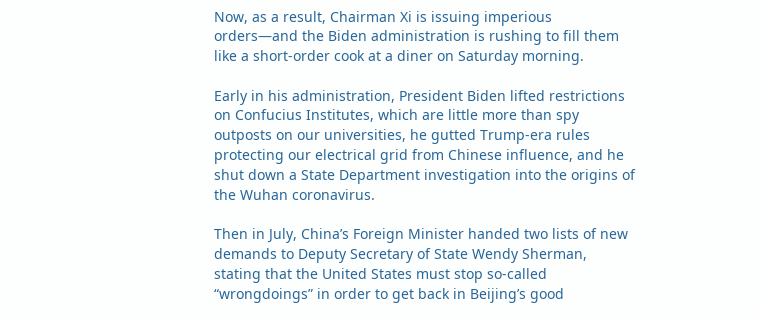Now, as a result, Chairman Xi is issuing imperious orders—and the Biden administration is rushing to fill them like a short-order cook at a diner on Saturday morning.

Early in his administration, President Biden lifted restrictions on Confucius Institutes, which are little more than spy outposts on our universities, he gutted Trump-era rules protecting our electrical grid from Chinese influence, and he shut down a State Department investigation into the origins of the Wuhan coronavirus.

Then in July, China’s Foreign Minister handed two lists of new demands to Deputy Secretary of State Wendy Sherman, stating that the United States must stop so-called “wrongdoings” in order to get back in Beijing’s good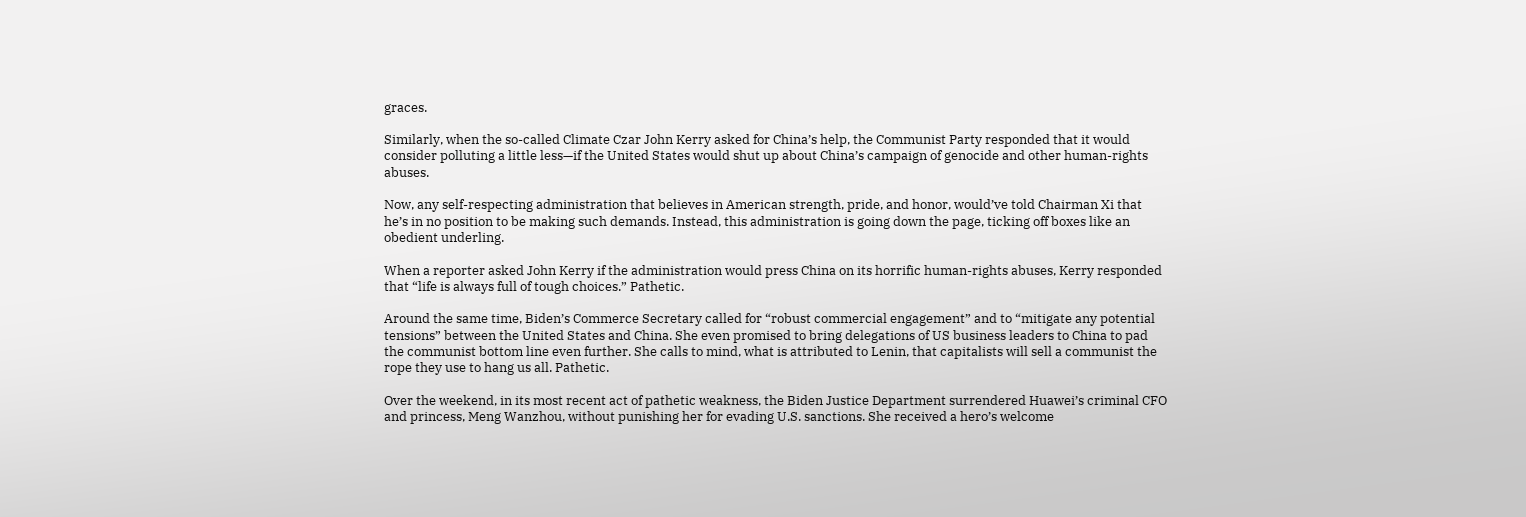graces.

Similarly, when the so-called Climate Czar John Kerry asked for China’s help, the Communist Party responded that it would consider polluting a little less—if the United States would shut up about China’s campaign of genocide and other human-rights abuses.

Now, any self-respecting administration that believes in American strength, pride, and honor, would’ve told Chairman Xi that he’s in no position to be making such demands. Instead, this administration is going down the page, ticking off boxes like an obedient underling.

When a reporter asked John Kerry if the administration would press China on its horrific human-rights abuses, Kerry responded that “life is always full of tough choices.” Pathetic.

Around the same time, Biden’s Commerce Secretary called for “robust commercial engagement” and to “mitigate any potential tensions” between the United States and China. She even promised to bring delegations of US business leaders to China to pad the communist bottom line even further. She calls to mind, what is attributed to Lenin, that capitalists will sell a communist the rope they use to hang us all. Pathetic.

Over the weekend, in its most recent act of pathetic weakness, the Biden Justice Department surrendered Huawei’s criminal CFO and princess, Meng Wanzhou, without punishing her for evading U.S. sanctions. She received a hero’s welcome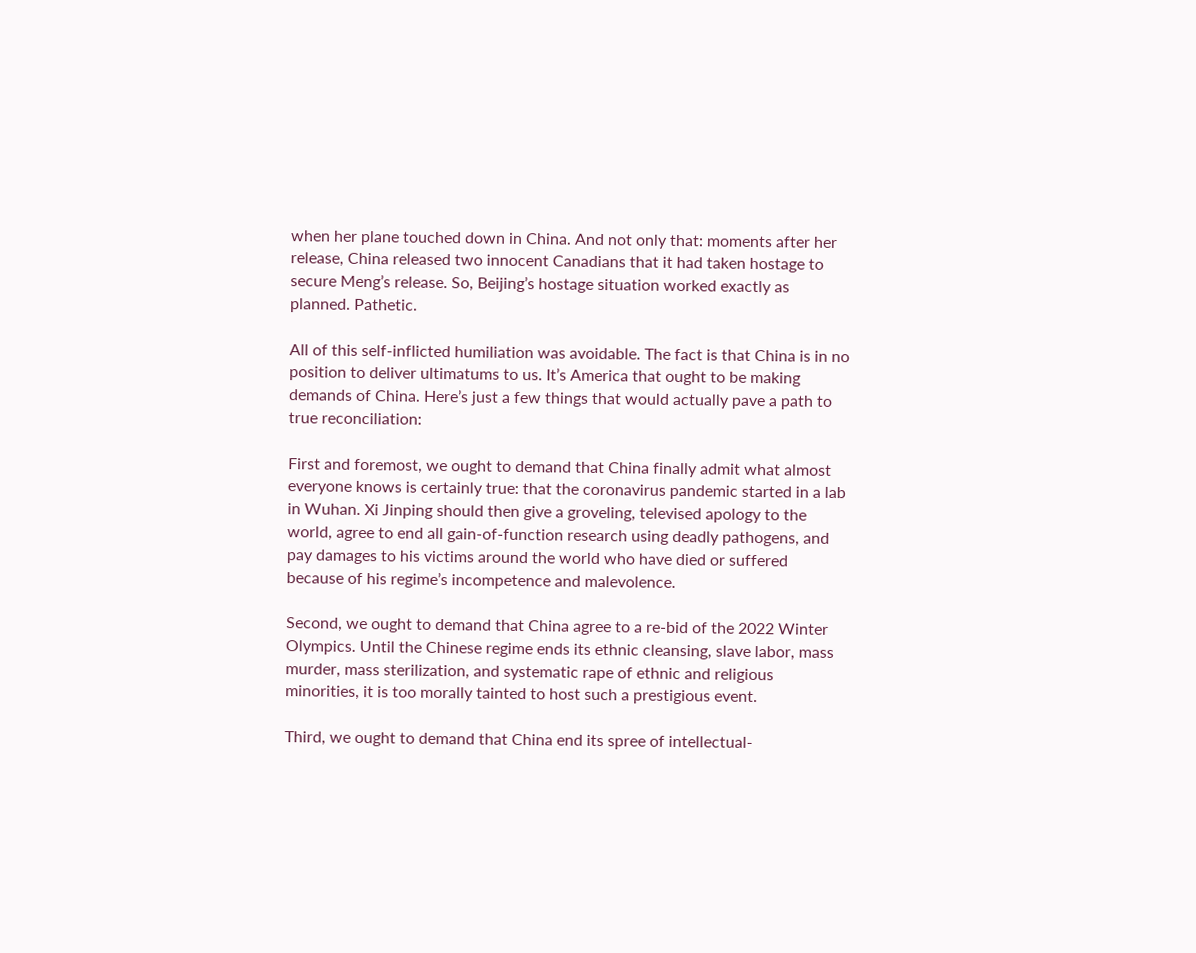when her plane touched down in China. And not only that: moments after her release, China released two innocent Canadians that it had taken hostage to secure Meng’s release. So, Beijing’s hostage situation worked exactly as planned. Pathetic.

All of this self-inflicted humiliation was avoidable. The fact is that China is in no position to deliver ultimatums to us. It’s America that ought to be making demands of China. Here’s just a few things that would actually pave a path to true reconciliation:

First and foremost, we ought to demand that China finally admit what almost everyone knows is certainly true: that the coronavirus pandemic started in a lab in Wuhan. Xi Jinping should then give a groveling, televised apology to the world, agree to end all gain-of-function research using deadly pathogens, and pay damages to his victims around the world who have died or suffered because of his regime’s incompetence and malevolence.

Second, we ought to demand that China agree to a re-bid of the 2022 Winter Olympics. Until the Chinese regime ends its ethnic cleansing, slave labor, mass murder, mass sterilization, and systematic rape of ethnic and religious minorities, it is too morally tainted to host such a prestigious event.

Third, we ought to demand that China end its spree of intellectual-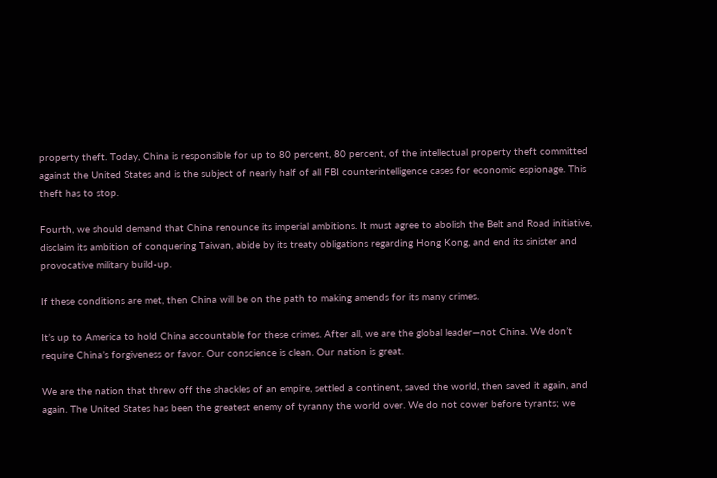property theft. Today, China is responsible for up to 80 percent, 80 percent, of the intellectual property theft committed against the United States and is the subject of nearly half of all FBI counterintelligence cases for economic espionage. This theft has to stop.

Fourth, we should demand that China renounce its imperial ambitions. It must agree to abolish the Belt and Road initiative, disclaim its ambition of conquering Taiwan, abide by its treaty obligations regarding Hong Kong, and end its sinister and provocative military build-up.

If these conditions are met, then China will be on the path to making amends for its many crimes.

It’s up to America to hold China accountable for these crimes. After all, we are the global leader—not China. We don’t require China’s forgiveness or favor. Our conscience is clean. Our nation is great.

We are the nation that threw off the shackles of an empire, settled a continent, saved the world, then saved it again, and again. The United States has been the greatest enemy of tyranny the world over. We do not cower before tyrants; we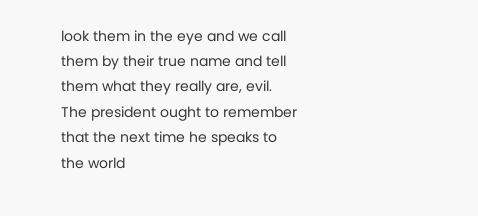look them in the eye and we call them by their true name and tell them what they really are, evil. The president ought to remember that the next time he speaks to the world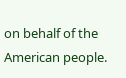on behalf of the American people.